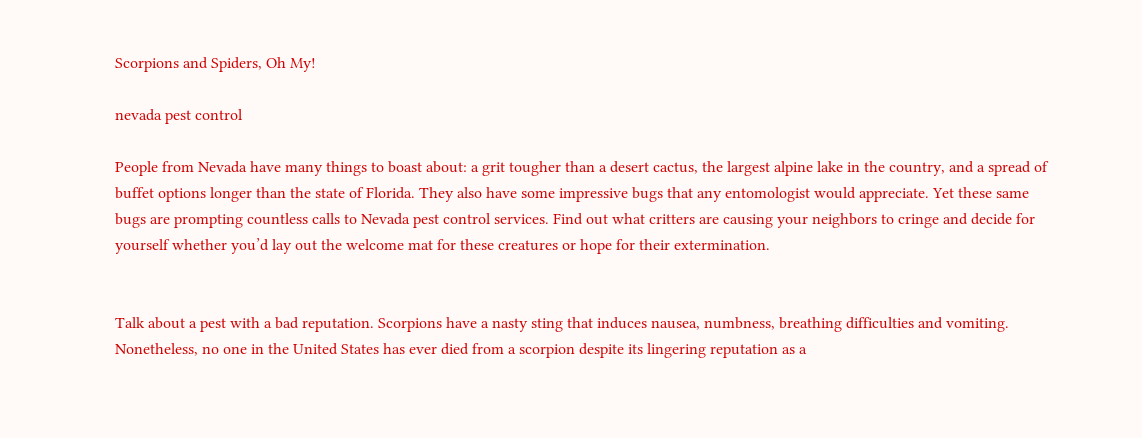Scorpions and Spiders, Oh My!

nevada pest control

People from Nevada have many things to boast about: a grit tougher than a desert cactus, the largest alpine lake in the country, and a spread of buffet options longer than the state of Florida. They also have some impressive bugs that any entomologist would appreciate. Yet these same bugs are prompting countless calls to Nevada pest control services. Find out what critters are causing your neighbors to cringe and decide for yourself whether you’d lay out the welcome mat for these creatures or hope for their extermination.


Talk about a pest with a bad reputation. Scorpions have a nasty sting that induces nausea, numbness, breathing difficulties and vomiting. Nonetheless, no one in the United States has ever died from a scorpion despite its lingering reputation as a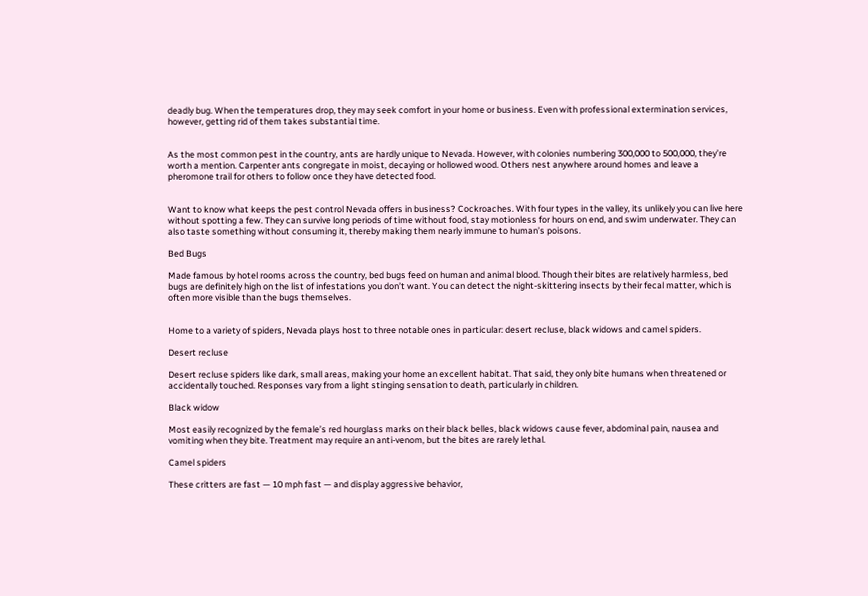deadly bug. When the temperatures drop, they may seek comfort in your home or business. Even with professional extermination services, however, getting rid of them takes substantial time.


As the most common pest in the country, ants are hardly unique to Nevada. However, with colonies numbering 300,000 to 500,000, they’re worth a mention. Carpenter ants congregate in moist, decaying or hollowed wood. Others nest anywhere around homes and leave a pheromone trail for others to follow once they have detected food.


Want to know what keeps the pest control Nevada offers in business? Cockroaches. With four types in the valley, its unlikely you can live here without spotting a few. They can survive long periods of time without food, stay motionless for hours on end, and swim underwater. They can also taste something without consuming it, thereby making them nearly immune to human’s poisons.

Bed Bugs

Made famous by hotel rooms across the country, bed bugs feed on human and animal blood. Though their bites are relatively harmless, bed bugs are definitely high on the list of infestations you don’t want. You can detect the night-skittering insects by their fecal matter, which is often more visible than the bugs themselves.


Home to a variety of spiders, Nevada plays host to three notable ones in particular: desert recluse, black widows and camel spiders.

Desert recluse

Desert recluse spiders like dark, small areas, making your home an excellent habitat. That said, they only bite humans when threatened or accidentally touched. Responses vary from a light stinging sensation to death, particularly in children.

Black widow

Most easily recognized by the female’s red hourglass marks on their black belles, black widows cause fever, abdominal pain, nausea and vomiting when they bite. Treatment may require an anti-venom, but the bites are rarely lethal.

Camel spiders

These critters are fast — 10 mph fast — and display aggressive behavior,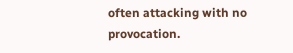often attacking with no provocation.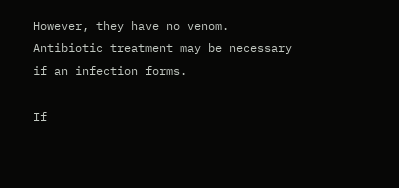However, they have no venom. Antibiotic treatment may be necessary if an infection forms.

If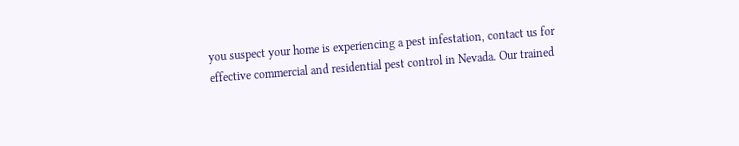you suspect your home is experiencing a pest infestation, contact us for effective commercial and residential pest control in Nevada. Our trained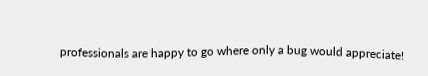professionals are happy to go where only a bug would appreciate!